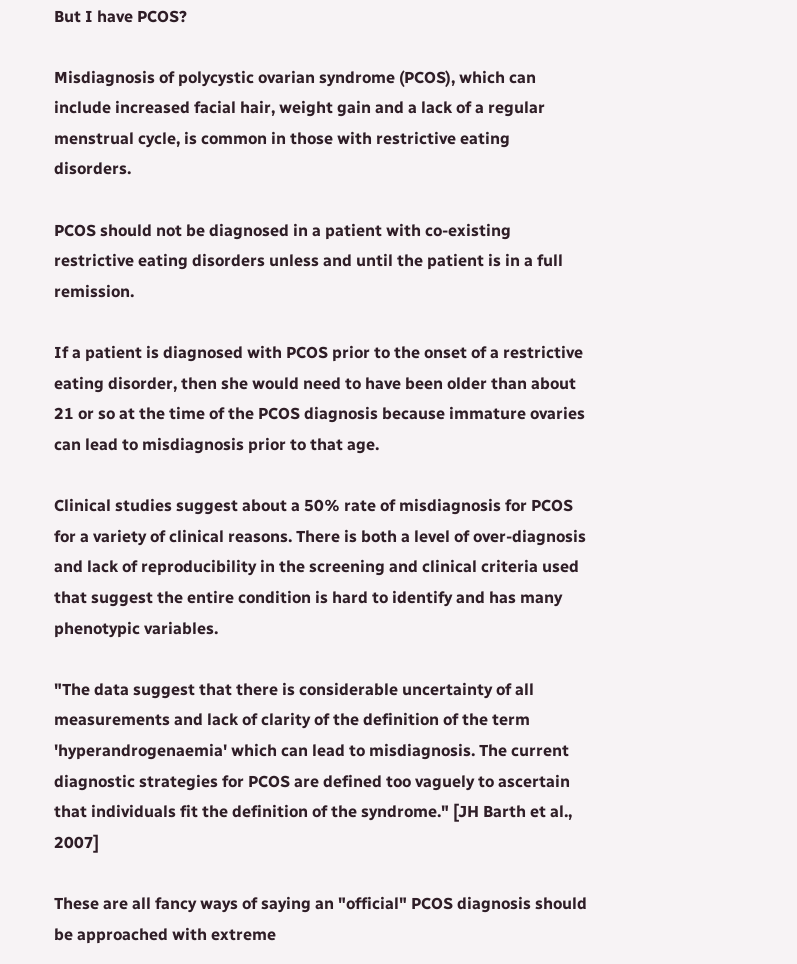But I have PCOS?

Misdiagnosis of polycystic ovarian syndrome (PCOS), which can include increased facial hair, weight gain and a lack of a regular menstrual cycle, is common in those with restrictive eating disorders.

PCOS should not be diagnosed in a patient with co-existing restrictive eating disorders unless and until the patient is in a full remission.

If a patient is diagnosed with PCOS prior to the onset of a restrictive eating disorder, then she would need to have been older than about 21 or so at the time of the PCOS diagnosis because immature ovaries can lead to misdiagnosis prior to that age.

Clinical studies suggest about a 50% rate of misdiagnosis for PCOS for a variety of clinical reasons. There is both a level of over-diagnosis and lack of reproducibility in the screening and clinical criteria used that suggest the entire condition is hard to identify and has many phenotypic variables.

"The data suggest that there is considerable uncertainty of all measurements and lack of clarity of the definition of the term 'hyperandrogenaemia' which can lead to misdiagnosis. The current diagnostic strategies for PCOS are defined too vaguely to ascertain that individuals fit the definition of the syndrome." [JH Barth et al., 2007]

These are all fancy ways of saying an "official" PCOS diagnosis should be approached with extreme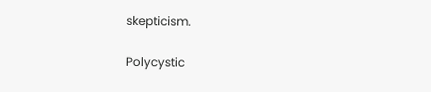skepticism.

Polycystic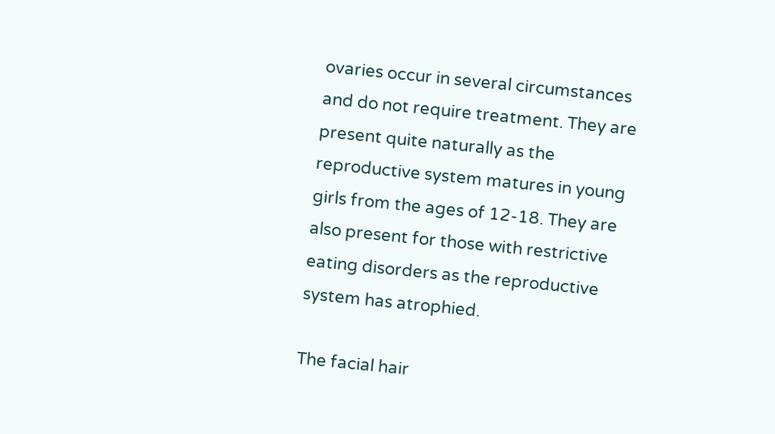ovaries occur in several circumstances and do not require treatment. They are present quite naturally as the reproductive system matures in young girls from the ages of 12-18. They are also present for those with restrictive eating disorders as the reproductive system has atrophied.

The facial hair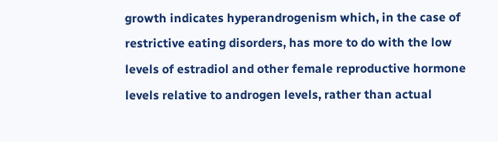growth indicates hyperandrogenism which, in the case of restrictive eating disorders, has more to do with the low levels of estradiol and other female reproductive hormone levels relative to androgen levels, rather than actual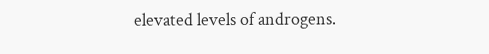elevated levels of androgens.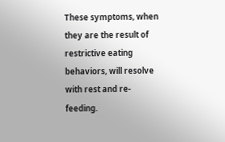These symptoms, when they are the result of restrictive eating behaviors, will resolve with rest and re-feeding.